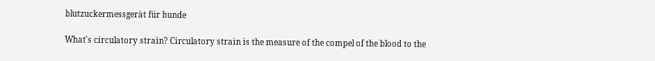blutzuckermessgerät für hunde

What's circulatory strain? Circulatory strain is the measure of the compel of the blood to the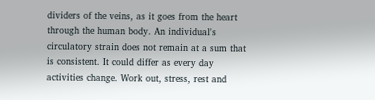dividers of the veins, as it goes from the heart through the human body. An individual's circulatory strain does not remain at a sum that is consistent. It could differ as every day activities change. Work out, stress, rest and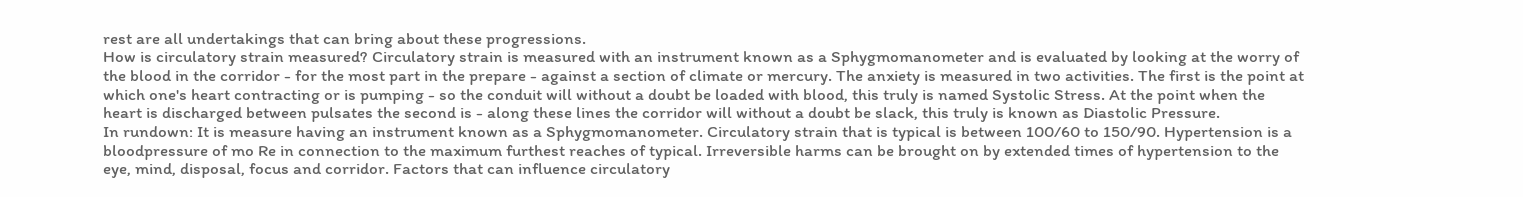rest are all undertakings that can bring about these progressions.
How is circulatory strain measured? Circulatory strain is measured with an instrument known as a Sphygmomanometer and is evaluated by looking at the worry of the blood in the corridor - for the most part in the prepare - against a section of climate or mercury. The anxiety is measured in two activities. The first is the point at which one's heart contracting or is pumping - so the conduit will without a doubt be loaded with blood, this truly is named Systolic Stress. At the point when the heart is discharged between pulsates the second is - along these lines the corridor will without a doubt be slack, this truly is known as Diastolic Pressure.
In rundown: It is measure having an instrument known as a Sphygmomanometer. Circulatory strain that is typical is between 100/60 to 150/90. Hypertension is a bloodpressure of mo Re in connection to the maximum furthest reaches of typical. Irreversible harms can be brought on by extended times of hypertension to the eye, mind, disposal, focus and corridor. Factors that can influence circulatory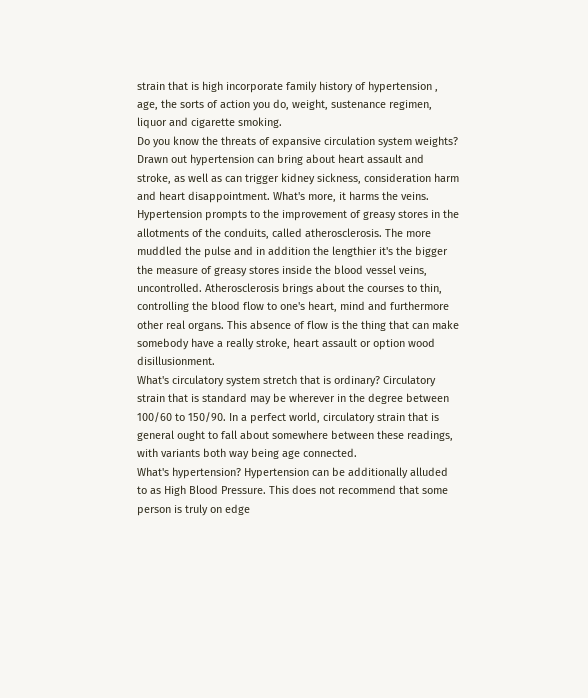strain that is high incorporate family history of hypertension , age, the sorts of action you do, weight, sustenance regimen, liquor and cigarette smoking.
Do you know the threats of expansive circulation system weights? Drawn out hypertension can bring about heart assault and stroke, as well as can trigger kidney sickness, consideration harm and heart disappointment. What's more, it harms the veins. Hypertension prompts to the improvement of greasy stores in the allotments of the conduits, called atherosclerosis. The more muddled the pulse and in addition the lengthier it's the bigger the measure of greasy stores inside the blood vessel veins, uncontrolled. Atherosclerosis brings about the courses to thin, controlling the blood flow to one's heart, mind and furthermore other real organs. This absence of flow is the thing that can make somebody have a really stroke, heart assault or option wood disillusionment.
What's circulatory system stretch that is ordinary? Circulatory strain that is standard may be wherever in the degree between 100/60 to 150/90. In a perfect world, circulatory strain that is general ought to fall about somewhere between these readings, with variants both way being age connected.
What's hypertension? Hypertension can be additionally alluded to as High Blood Pressure. This does not recommend that some person is truly on edge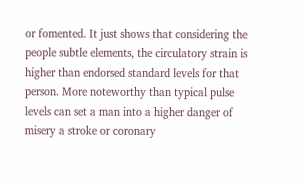or fomented. It just shows that considering the people subtle elements, the circulatory strain is higher than endorsed standard levels for that person. More noteworthy than typical pulse levels can set a man into a higher danger of misery a stroke or coronary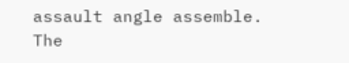assault angle assemble. The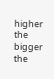higher the bigger the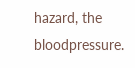hazard, the bloodpressure.